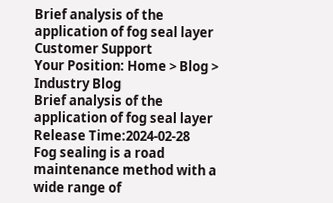Brief analysis of the application of fog seal layer
Customer Support
Your Position: Home > Blog > Industry Blog
Brief analysis of the application of fog seal layer
Release Time:2024-02-28
Fog sealing is a road maintenance method with a wide range of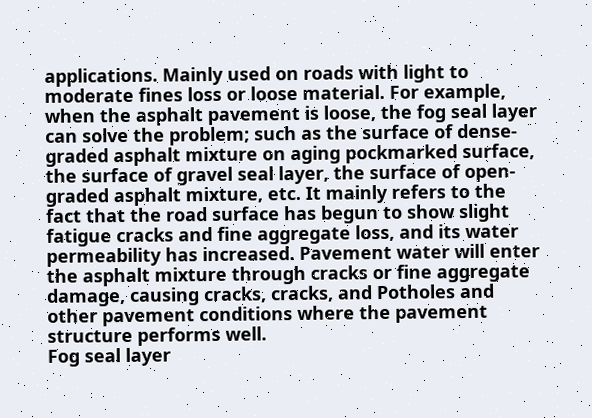applications. Mainly used on roads with light to moderate fines loss or loose material. For example, when the asphalt pavement is loose, the fog seal layer can solve the problem; such as the surface of dense-graded asphalt mixture on aging pockmarked surface, the surface of gravel seal layer, the surface of open-graded asphalt mixture, etc. It mainly refers to the fact that the road surface has begun to show slight fatigue cracks and fine aggregate loss, and its water permeability has increased. Pavement water will enter the asphalt mixture through cracks or fine aggregate damage, causing cracks, cracks, and Potholes and other pavement conditions where the pavement structure performs well.
Fog seal layer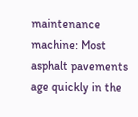maintenance machine: Most asphalt pavements age quickly in the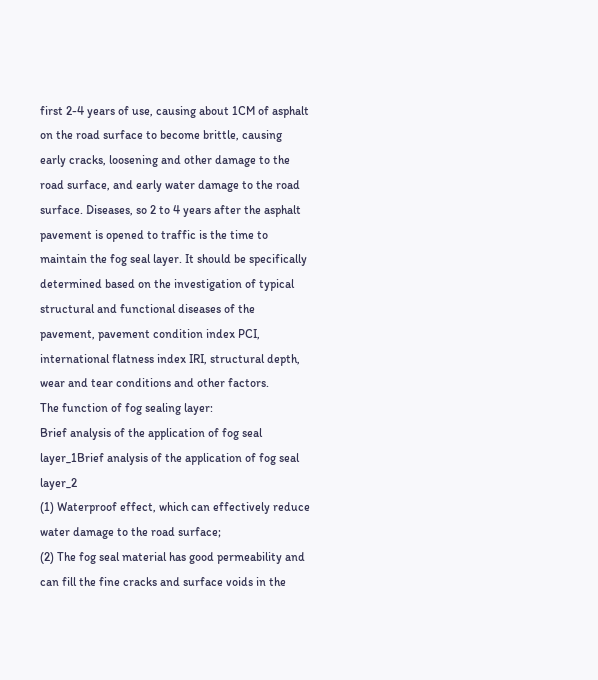first 2-4 years of use, causing about 1CM of asphalt on the road surface to become brittle, causing early cracks, loosening and other damage to the road surface, and early water damage to the road surface. Diseases, so 2 to 4 years after the asphalt pavement is opened to traffic is the time to maintain the fog seal layer. It should be specifically determined based on the investigation of typical structural and functional diseases of the pavement, pavement condition index PCI, international flatness index IRI, structural depth, wear and tear conditions and other factors.
The function of fog sealing layer:
Brief analysis of the application of fog seal layer_1Brief analysis of the application of fog seal layer_2
(1) Waterproof effect, which can effectively reduce water damage to the road surface;
(2) The fog seal material has good permeability and can fill the fine cracks and surface voids in the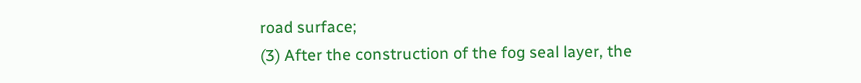road surface;
(3) After the construction of the fog seal layer, the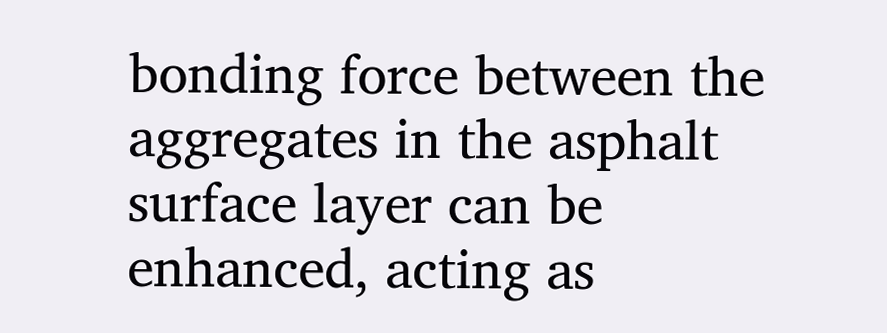bonding force between the aggregates in the asphalt surface layer can be enhanced, acting as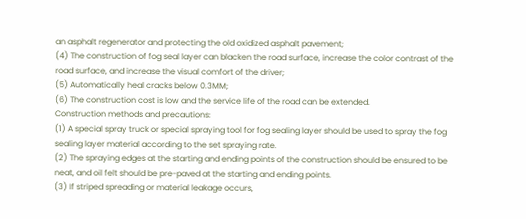an asphalt regenerator and protecting the old oxidized asphalt pavement;
(4) The construction of fog seal layer can blacken the road surface, increase the color contrast of the road surface, and increase the visual comfort of the driver;
(5) Automatically heal cracks below 0.3MM;
(6) The construction cost is low and the service life of the road can be extended.
Construction methods and precautions:
(1) A special spray truck or special spraying tool for fog sealing layer should be used to spray the fog sealing layer material according to the set spraying rate.
(2) The spraying edges at the starting and ending points of the construction should be ensured to be neat, and oil felt should be pre-paved at the starting and ending points.
(3) If striped spreading or material leakage occurs,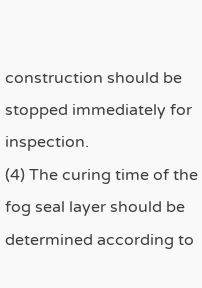construction should be stopped immediately for inspection.
(4) The curing time of the fog seal layer should be determined according to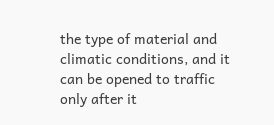the type of material and climatic conditions, and it can be opened to traffic only after it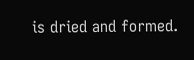is dried and formed.